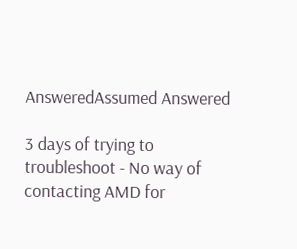AnsweredAssumed Answered

3 days of trying to troubleshoot - No way of contacting AMD for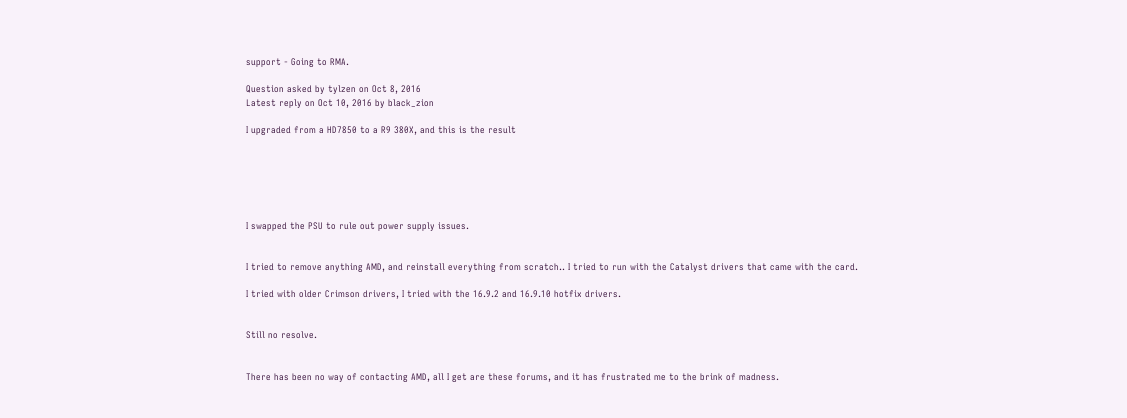support - Going to RMA.

Question asked by tylzen on Oct 8, 2016
Latest reply on Oct 10, 2016 by black_zion

I upgraded from a HD7850 to a R9 380X, and this is the result






I swapped the PSU to rule out power supply issues.


I tried to remove anything AMD, and reinstall everything from scratch.. I tried to run with the Catalyst drivers that came with the card.

I tried with older Crimson drivers, I tried with the 16.9.2 and 16.9.10 hotfix drivers.


Still no resolve.


There has been no way of contacting AMD, all I get are these forums, and it has frustrated me to the brink of madness.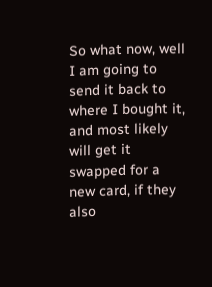So what now, well I am going to send it back to where I bought it, and most likely will get it swapped for a new card, if they also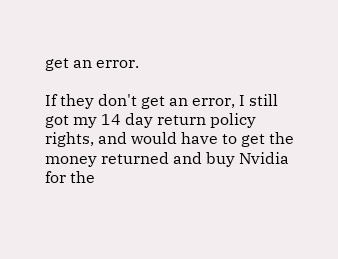get an error.

If they don't get an error, I still got my 14 day return policy rights, and would have to get the money returned and buy Nvidia for the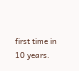first time in 10 years.